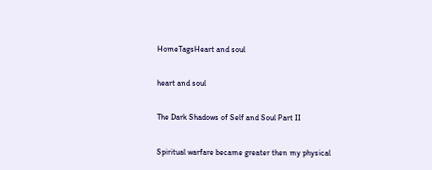HomeTagsHeart and soul

heart and soul

The Dark Shadows of Self and Soul Part II

Spiritual warfare became greater then my physical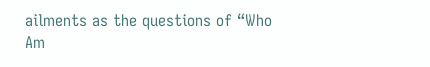ailments as the questions of “Who Am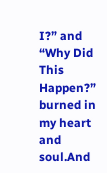I?” and “Why Did This Happen?” burned in my heart and soul.And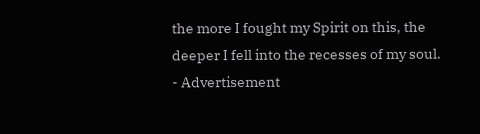the more I fought my Spirit on this, the deeper I fell into the recesses of my soul.
- Advertisement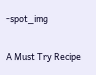-spot_img

A Must Try Recipe